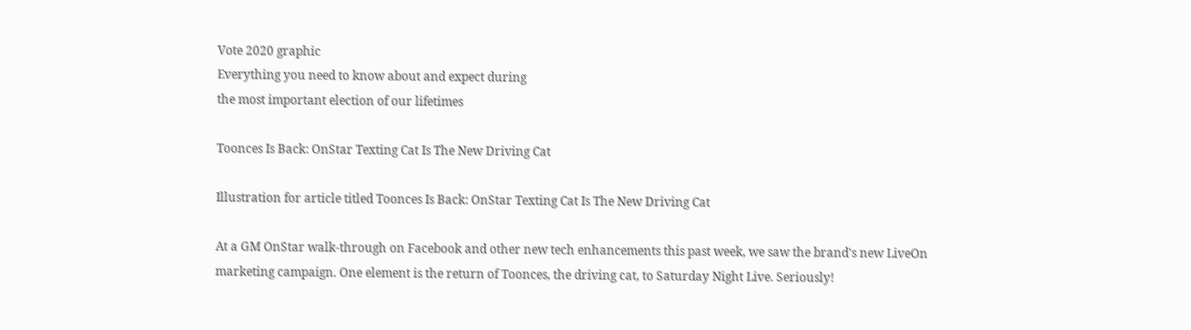Vote 2020 graphic
Everything you need to know about and expect during
the most important election of our lifetimes

Toonces Is Back: OnStar Texting Cat Is The New Driving Cat

Illustration for article titled Toonces Is Back: OnStar Texting Cat Is The New Driving Cat

At a GM OnStar walk-through on Facebook and other new tech enhancements this past week, we saw the brand's new LiveOn marketing campaign. One element is the return of Toonces, the driving cat, to Saturday Night Live. Seriously!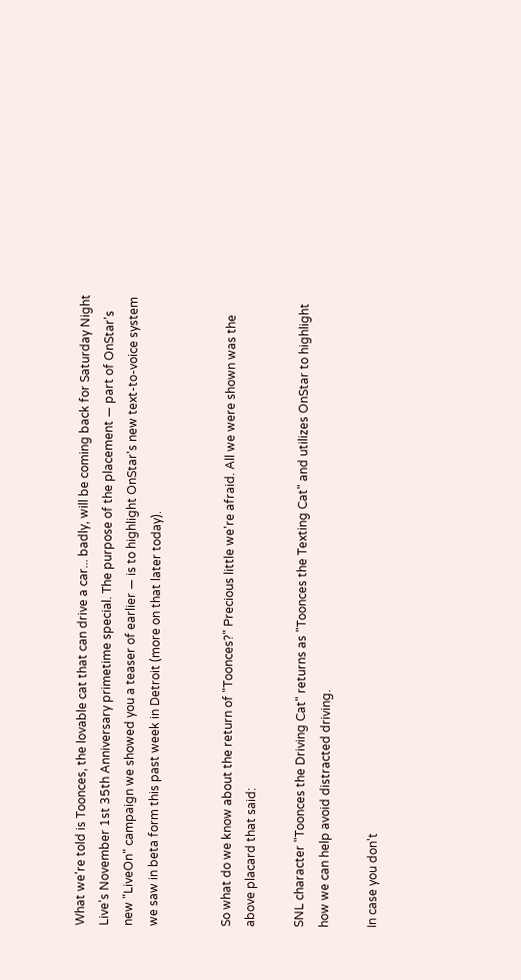What we're told is Toonces, the lovable cat that can drive a car... badly, will be coming back for Saturday Night Live's November 1st 35th Anniversary primetime special. The purpose of the placement — part of OnStar's new "LiveOn" campaign we showed you a teaser of earlier — is to highlight OnStar's new text-to-voice system we saw in beta form this past week in Detroit (more on that later today).


So what do we know about the return of "Toonces?" Precious little we're afraid. All we were shown was the above placard that said:

SNL character "Toonces the Driving Cat" returns as "Toonces the Texting Cat" and utilizes OnStar to highlight how we can help avoid distracted driving.

In case you don't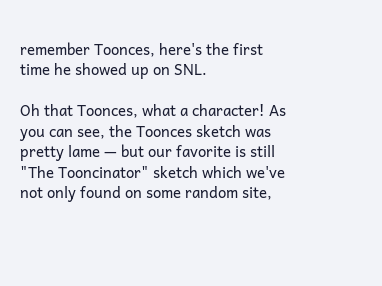remember Toonces, here's the first time he showed up on SNL.

Oh that Toonces, what a character! As you can see, the Toonces sketch was pretty lame — but our favorite is still "The Tooncinator" sketch which we've not only found on some random site,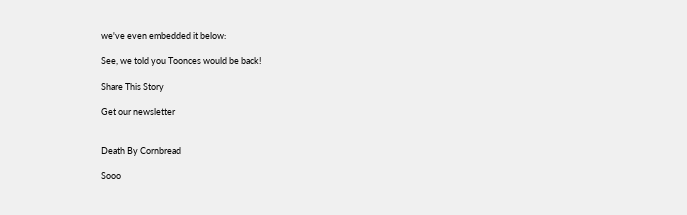we've even embedded it below:

See, we told you Toonces would be back!

Share This Story

Get our newsletter


Death By Cornbread

Sooo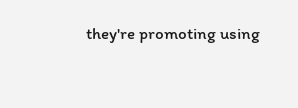they're promoting using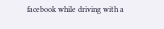facebook while driving with a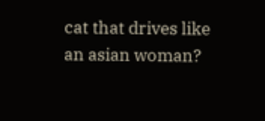cat that drives like an asian woman?